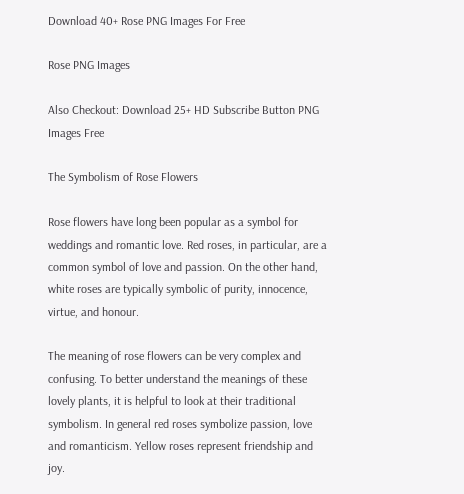Download 40+ Rose PNG Images For Free

Rose PNG Images

Also Checkout: Download 25+ HD Subscribe Button PNG Images Free

The Symbolism of Rose Flowers

Rose flowers have long been popular as a symbol for weddings and romantic love. Red roses, in particular, are a common symbol of love and passion. On the other hand, white roses are typically symbolic of purity, innocence, virtue, and honour.

The meaning of rose flowers can be very complex and confusing. To better understand the meanings of these lovely plants, it is helpful to look at their traditional symbolism. In general red roses symbolize passion, love and romanticism. Yellow roses represent friendship and joy.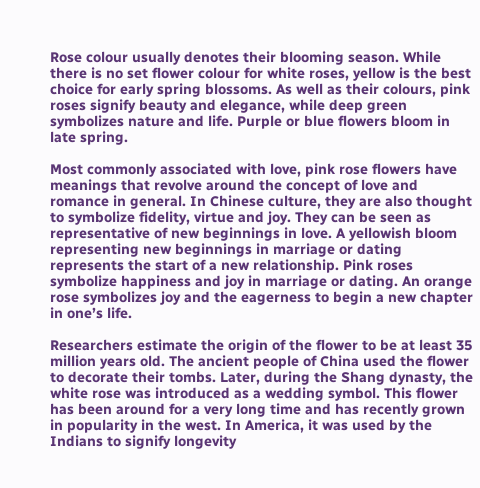Rose colour usually denotes their blooming season. While there is no set flower colour for white roses, yellow is the best choice for early spring blossoms. As well as their colours, pink roses signify beauty and elegance, while deep green symbolizes nature and life. Purple or blue flowers bloom in late spring.

Most commonly associated with love, pink rose flowers have meanings that revolve around the concept of love and romance in general. In Chinese culture, they are also thought to symbolize fidelity, virtue and joy. They can be seen as representative of new beginnings in love. A yellowish bloom representing new beginnings in marriage or dating represents the start of a new relationship. Pink roses symbolize happiness and joy in marriage or dating. An orange rose symbolizes joy and the eagerness to begin a new chapter in one’s life.

Researchers estimate the origin of the flower to be at least 35 million years old. The ancient people of China used the flower to decorate their tombs. Later, during the Shang dynasty, the white rose was introduced as a wedding symbol. This flower has been around for a very long time and has recently grown in popularity in the west. In America, it was used by the Indians to signify longevity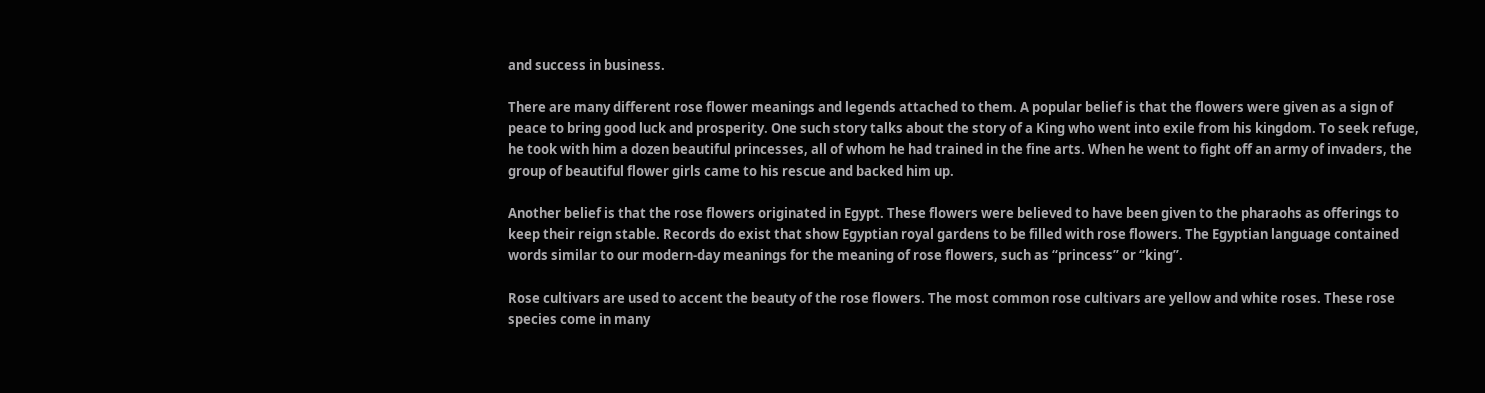and success in business.

There are many different rose flower meanings and legends attached to them. A popular belief is that the flowers were given as a sign of peace to bring good luck and prosperity. One such story talks about the story of a King who went into exile from his kingdom. To seek refuge, he took with him a dozen beautiful princesses, all of whom he had trained in the fine arts. When he went to fight off an army of invaders, the group of beautiful flower girls came to his rescue and backed him up.

Another belief is that the rose flowers originated in Egypt. These flowers were believed to have been given to the pharaohs as offerings to keep their reign stable. Records do exist that show Egyptian royal gardens to be filled with rose flowers. The Egyptian language contained words similar to our modern-day meanings for the meaning of rose flowers, such as “princess” or “king”.

Rose cultivars are used to accent the beauty of the rose flowers. The most common rose cultivars are yellow and white roses. These rose species come in many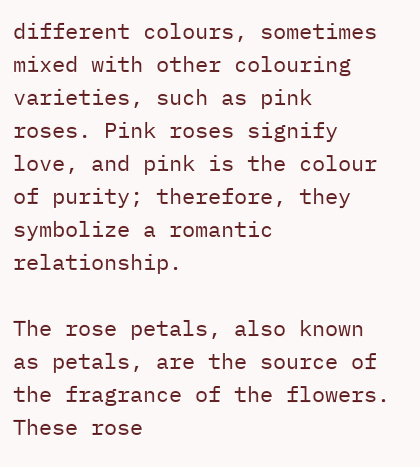different colours, sometimes mixed with other colouring varieties, such as pink roses. Pink roses signify love, and pink is the colour of purity; therefore, they symbolize a romantic relationship.

The rose petals, also known as petals, are the source of the fragrance of the flowers. These rose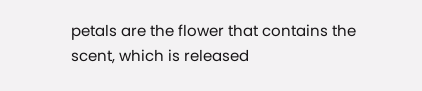petals are the flower that contains the scent, which is released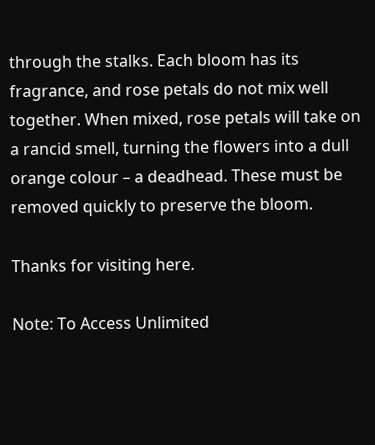through the stalks. Each bloom has its fragrance, and rose petals do not mix well together. When mixed, rose petals will take on a rancid smell, turning the flowers into a dull orange colour – a deadhead. These must be removed quickly to preserve the bloom.

Thanks for visiting here.

Note: To Access Unlimited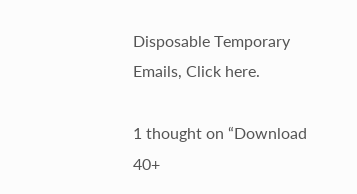Disposable Temporary Emails, Click here.

1 thought on “Download 40+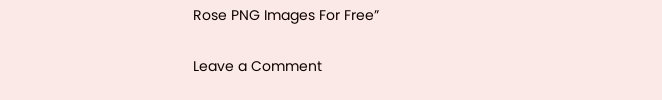Rose PNG Images For Free”

Leave a Comment